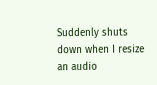Suddenly shuts down when I resize an audio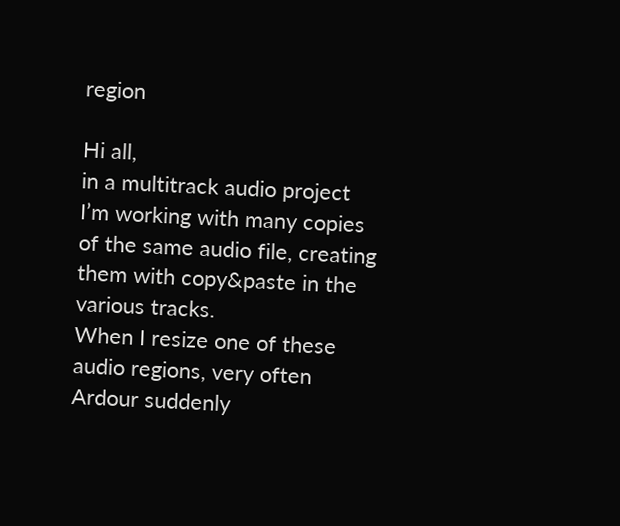region

Hi all,
in a multitrack audio project I’m working with many copies of the same audio file, creating them with copy&paste in the various tracks.
When I resize one of these audio regions, very often Ardour suddenly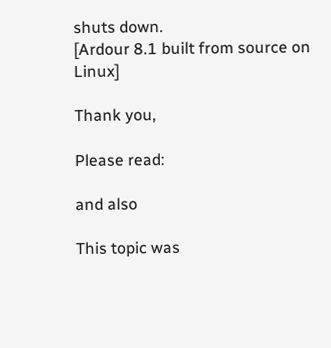shuts down.
[Ardour 8.1 built from source on Linux]

Thank you,

Please read:

and also

This topic was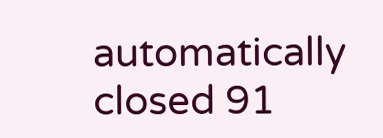automatically closed 91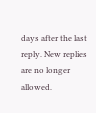days after the last reply. New replies are no longer allowed.